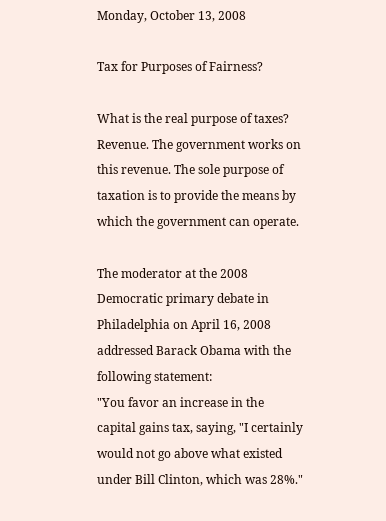Monday, October 13, 2008

Tax for Purposes of Fairness?

What is the real purpose of taxes? Revenue. The government works on this revenue. The sole purpose of taxation is to provide the means by which the government can operate.

The moderator at the 2008 Democratic primary debate in Philadelphia on April 16, 2008 addressed Barack Obama with the following statement:
"You favor an increase in the capital gains tax, saying, "I certainly would not go above what existed under Bill Clinton, which was 28%."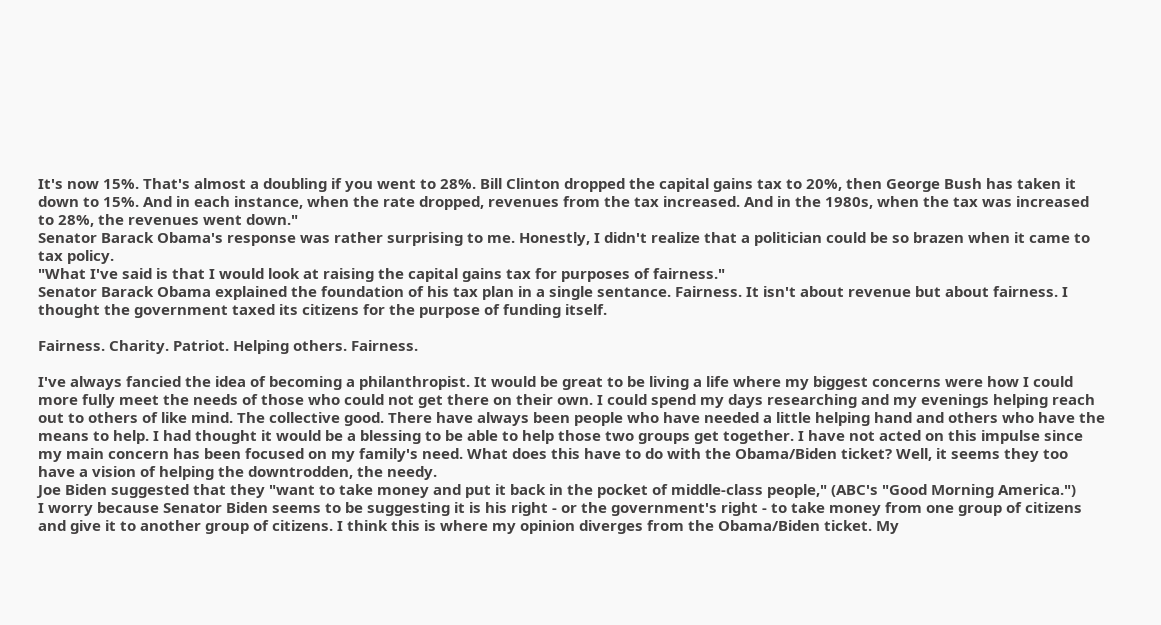It's now 15%. That's almost a doubling if you went to 28%. Bill Clinton dropped the capital gains tax to 20%, then George Bush has taken it down to 15%. And in each instance, when the rate dropped, revenues from the tax increased. And in the 1980s, when the tax was increased to 28%, the revenues went down."
Senator Barack Obama's response was rather surprising to me. Honestly, I didn't realize that a politician could be so brazen when it came to tax policy.
"What I've said is that I would look at raising the capital gains tax for purposes of fairness."
Senator Barack Obama explained the foundation of his tax plan in a single sentance. Fairness. It isn't about revenue but about fairness. I thought the government taxed its citizens for the purpose of funding itself.

Fairness. Charity. Patriot. Helping others. Fairness.

I've always fancied the idea of becoming a philanthropist. It would be great to be living a life where my biggest concerns were how I could more fully meet the needs of those who could not get there on their own. I could spend my days researching and my evenings helping reach out to others of like mind. The collective good. There have always been people who have needed a little helping hand and others who have the means to help. I had thought it would be a blessing to be able to help those two groups get together. I have not acted on this impulse since my main concern has been focused on my family's need. What does this have to do with the Obama/Biden ticket? Well, it seems they too have a vision of helping the downtrodden, the needy.
Joe Biden suggested that they "want to take money and put it back in the pocket of middle-class people," (ABC's "Good Morning America.")
I worry because Senator Biden seems to be suggesting it is his right - or the government's right - to take money from one group of citizens and give it to another group of citizens. I think this is where my opinion diverges from the Obama/Biden ticket. My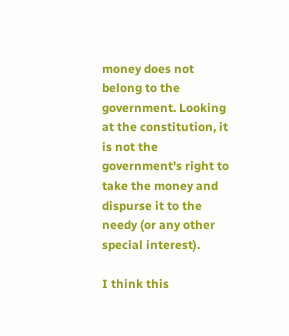money does not belong to the government. Looking at the constitution, it is not the government's right to take the money and dispurse it to the needy (or any other special interest).

I think this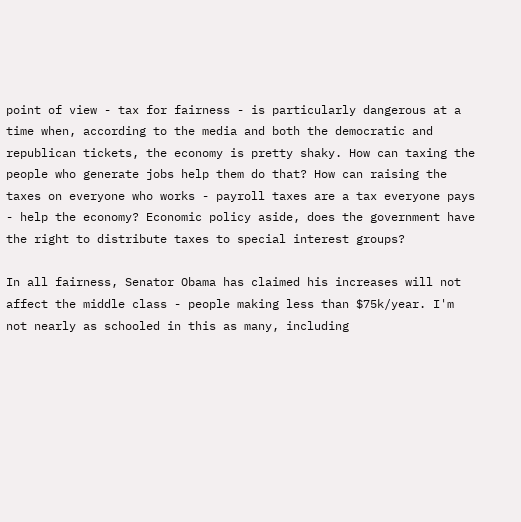point of view - tax for fairness - is particularly dangerous at a time when, according to the media and both the democratic and republican tickets, the economy is pretty shaky. How can taxing the people who generate jobs help them do that? How can raising the taxes on everyone who works - payroll taxes are a tax everyone pays - help the economy? Economic policy aside, does the government have the right to distribute taxes to special interest groups?

In all fairness, Senator Obama has claimed his increases will not affect the middle class - people making less than $75k/year. I'm not nearly as schooled in this as many, including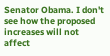Senator Obama. I don't see how the proposed increases will not affect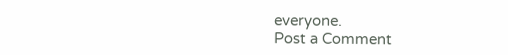everyone.
Post a Comment